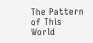The Pattern of This World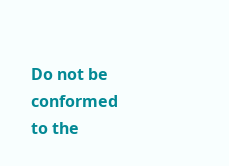Do not be conformed to the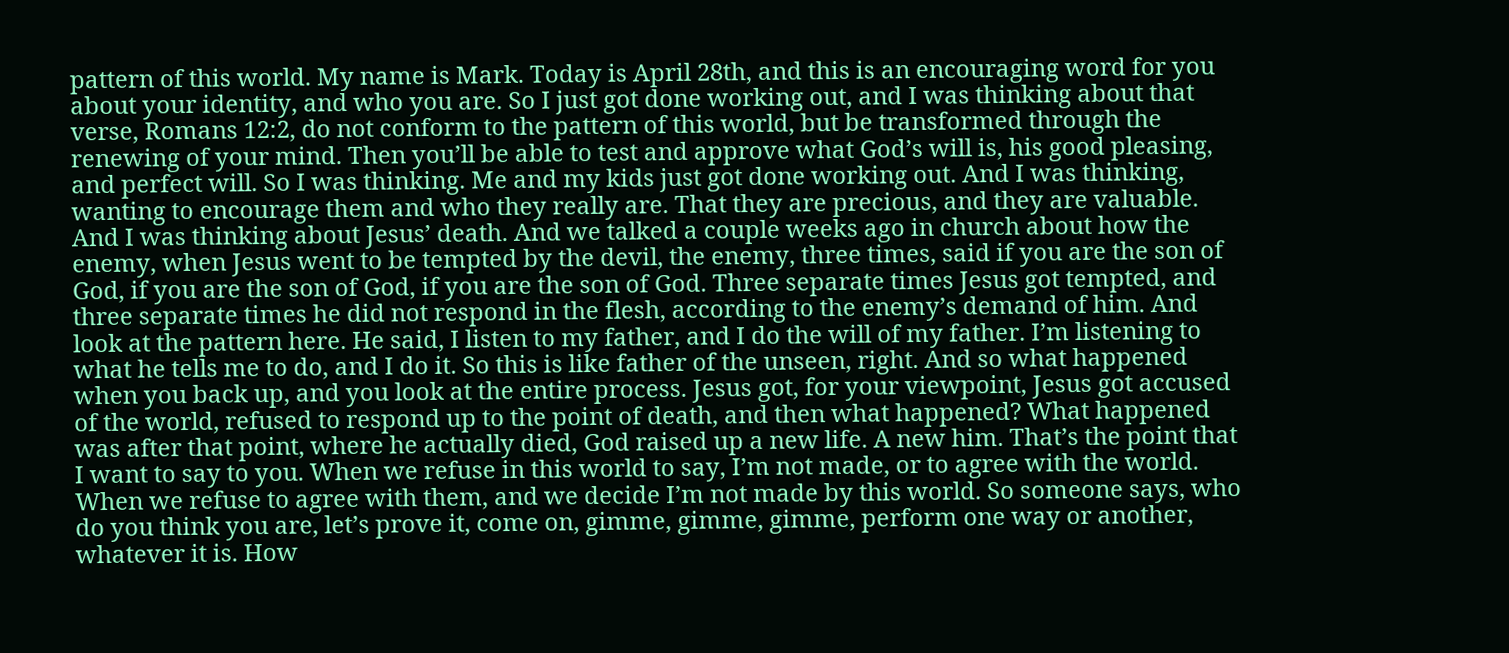pattern of this world. My name is Mark. Today is April 28th, and this is an encouraging word for you about your identity, and who you are. So I just got done working out, and I was thinking about that verse, Romans 12:2, do not conform to the pattern of this world, but be transformed through the renewing of your mind. Then you’ll be able to test and approve what God’s will is, his good pleasing, and perfect will. So I was thinking. Me and my kids just got done working out. And I was thinking, wanting to encourage them and who they really are. That they are precious, and they are valuable. And I was thinking about Jesus’ death. And we talked a couple weeks ago in church about how the enemy, when Jesus went to be tempted by the devil, the enemy, three times, said if you are the son of God, if you are the son of God, if you are the son of God. Three separate times Jesus got tempted, and three separate times he did not respond in the flesh, according to the enemy’s demand of him. And look at the pattern here. He said, I listen to my father, and I do the will of my father. I’m listening to what he tells me to do, and I do it. So this is like father of the unseen, right. And so what happened when you back up, and you look at the entire process. Jesus got, for your viewpoint, Jesus got accused of the world, refused to respond up to the point of death, and then what happened? What happened was after that point, where he actually died, God raised up a new life. A new him. That’s the point that I want to say to you. When we refuse in this world to say, I’m not made, or to agree with the world. When we refuse to agree with them, and we decide I’m not made by this world. So someone says, who do you think you are, let’s prove it, come on, gimme, gimme, gimme, perform one way or another, whatever it is. How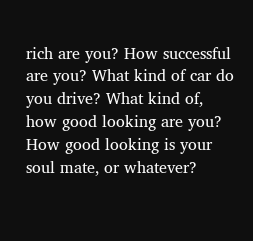rich are you? How successful are you? What kind of car do you drive? What kind of, how good looking are you? How good looking is your soul mate, or whatever?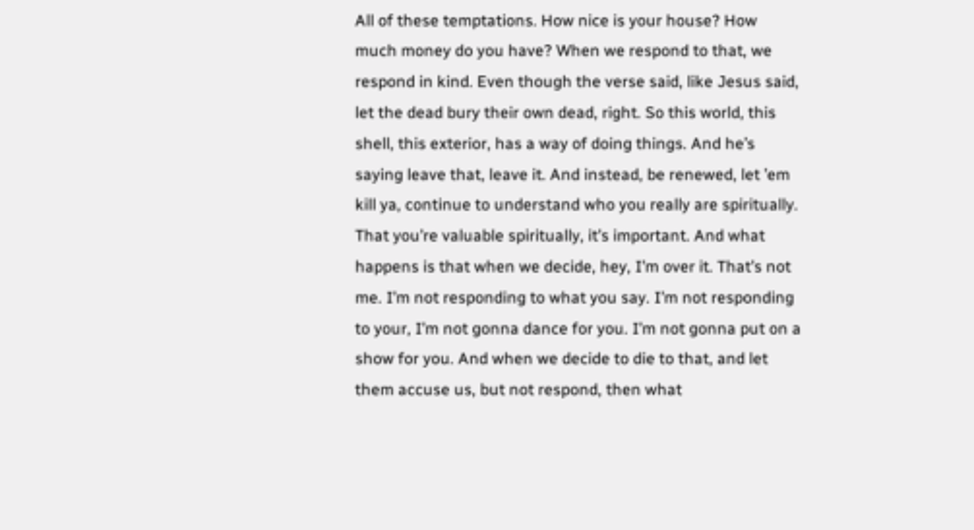All of these temptations. How nice is your house? How much money do you have? When we respond to that, we respond in kind. Even though the verse said, like Jesus said, let the dead bury their own dead, right. So this world, this shell, this exterior, has a way of doing things. And he’s saying leave that, leave it. And instead, be renewed, let ’em kill ya, continue to understand who you really are spiritually. That you’re valuable spiritually, it’s important. And what happens is that when we decide, hey, I’m over it. That’s not me. I’m not responding to what you say. I’m not responding to your, I’m not gonna dance for you. I’m not gonna put on a show for you. And when we decide to die to that, and let them accuse us, but not respond, then what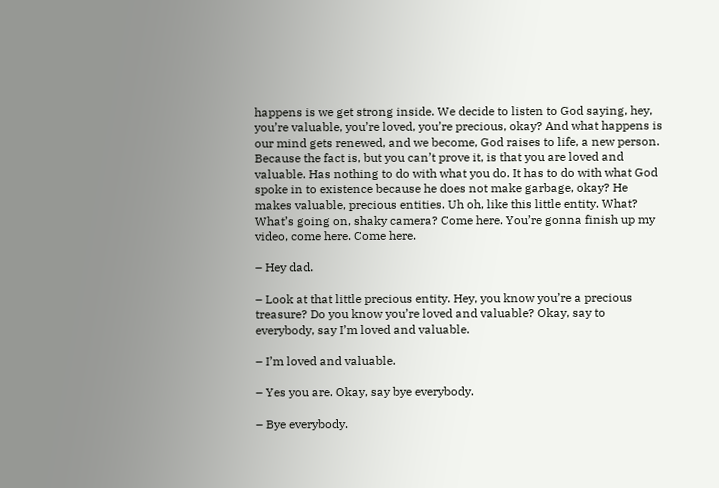happens is we get strong inside. We decide to listen to God saying, hey, you’re valuable, you’re loved, you’re precious, okay? And what happens is our mind gets renewed, and we become, God raises to life, a new person. Because the fact is, but you can’t prove it, is that you are loved and valuable. Has nothing to do with what you do. It has to do with what God spoke in to existence because he does not make garbage, okay? He makes valuable, precious entities. Uh oh, like this little entity. What? What’s going on, shaky camera? Come here. You’re gonna finish up my video, come here. Come here.

– Hey dad.

– Look at that little precious entity. Hey, you know you’re a precious treasure? Do you know you’re loved and valuable? Okay, say to everybody, say I’m loved and valuable.

– I’m loved and valuable.

– Yes you are. Okay, say bye everybody.

– Bye everybody.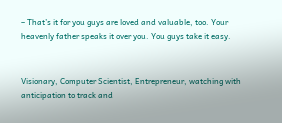– That’s it for you guys are loved and valuable, too. Your heavenly father speaks it over you. You guys take it easy.


Visionary, Computer Scientist, Entrepreneur, watching with anticipation to track and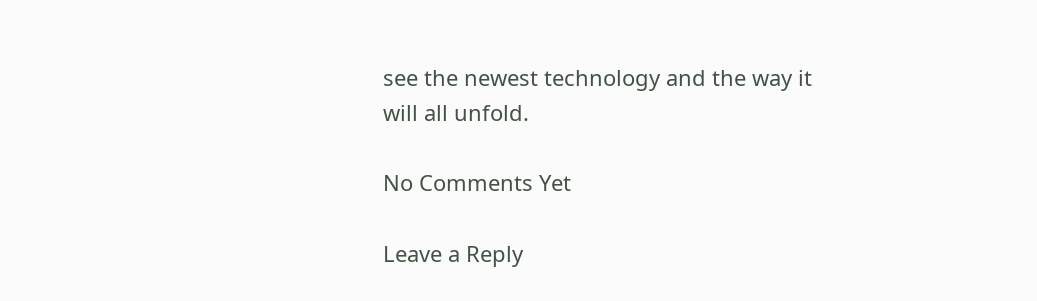see the newest technology and the way it will all unfold.

No Comments Yet

Leave a Reply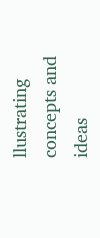llustrating concepts and ideas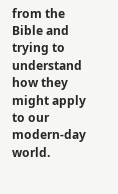from the Bible and trying to understand how they might apply to our modern-day world.